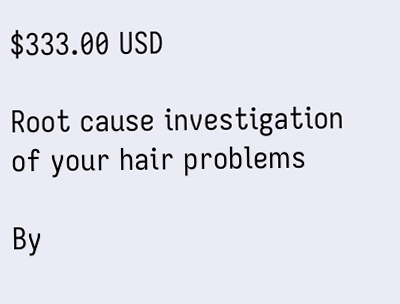$333.00 USD

Root cause investigation of your hair problems

By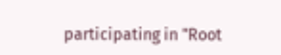participating in "Root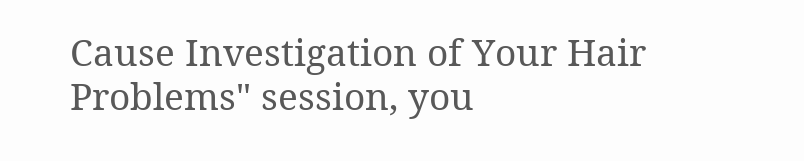Cause Investigation of Your Hair Problems" session, you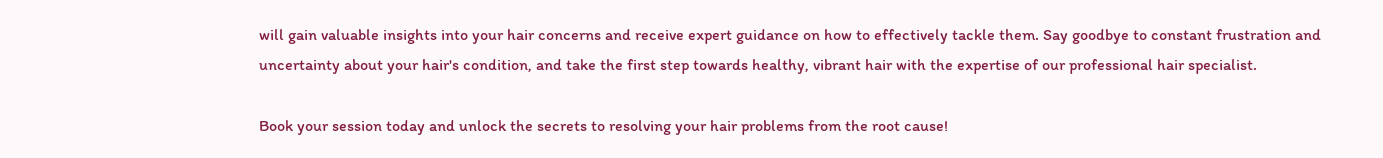will gain valuable insights into your hair concerns and receive expert guidance on how to effectively tackle them. Say goodbye to constant frustration and uncertainty about your hair's condition, and take the first step towards healthy, vibrant hair with the expertise of our professional hair specialist.

Book your session today and unlock the secrets to resolving your hair problems from the root cause!